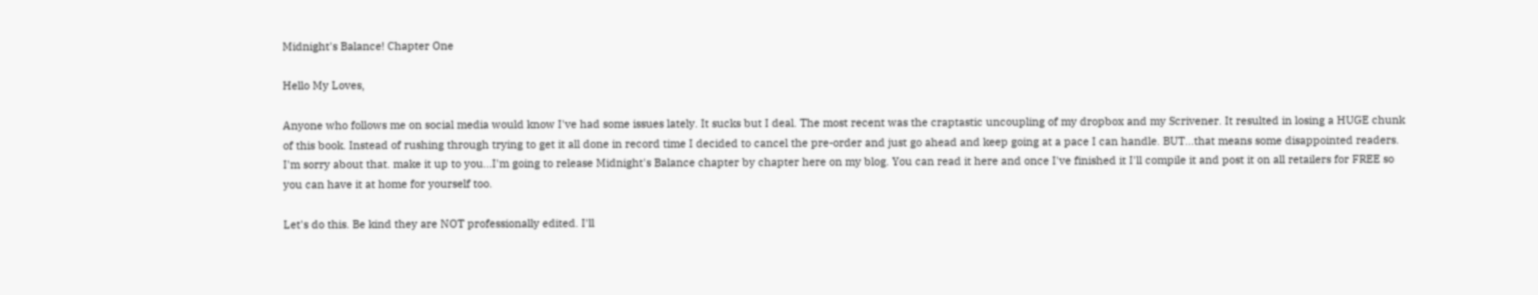Midnight's Balance! Chapter One

Hello My Loves,

Anyone who follows me on social media would know I've had some issues lately. It sucks but I deal. The most recent was the craptastic uncoupling of my dropbox and my Scrivener. It resulted in losing a HUGE chunk of this book. Instead of rushing through trying to get it all done in record time I decided to cancel the pre-order and just go ahead and keep going at a pace I can handle. BUT...that means some disappointed readers. I'm sorry about that. make it up to you...I'm going to release Midnight's Balance chapter by chapter here on my blog. You can read it here and once I've finished it I'll compile it and post it on all retailers for FREE so you can have it at home for yourself too.

Let's do this. Be kind they are NOT professionally edited. I'll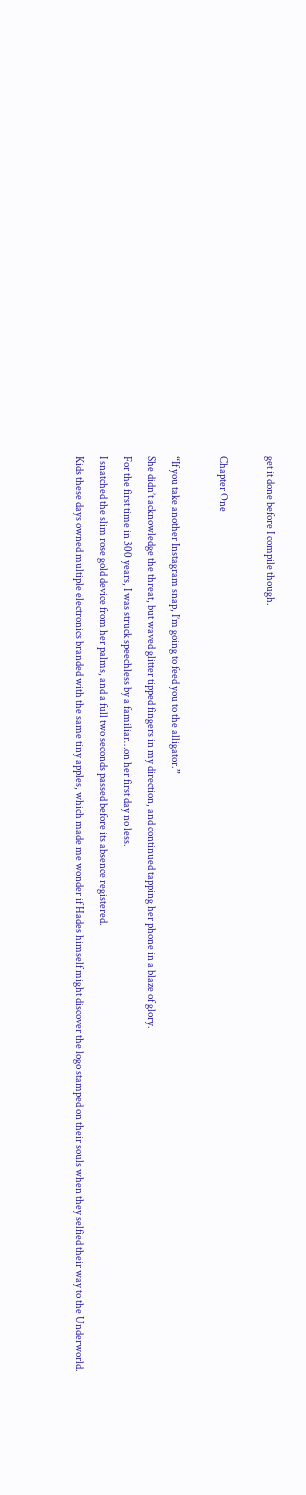get it done before I compile though.

Chapter One

“If you take another Instagram snap, I’m going to feed you to the alligator.”
She didn’t acknowledge the threat, but waved glitter tipped fingers in my direction, and continued tapping her phone in a blaze of glory.
For the first time in 300 years, I was struck speechless by a familiar…on her first day no less.
I snatched the slim rose gold device from her palms, and a full two seconds passed before its absence registered.
Kids these days owned multiple electronics branded with the same tiny apples, which made me wonder if Hades himself might discover the logo stamped on their souls when they selfied their way to the Underworld.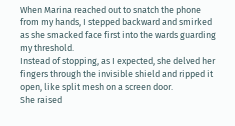When Marina reached out to snatch the phone from my hands, I stepped backward and smirked as she smacked face first into the wards guarding my threshold.
Instead of stopping, as I expected, she delved her fingers through the invisible shield and ripped it open, like split mesh on a screen door.
She raised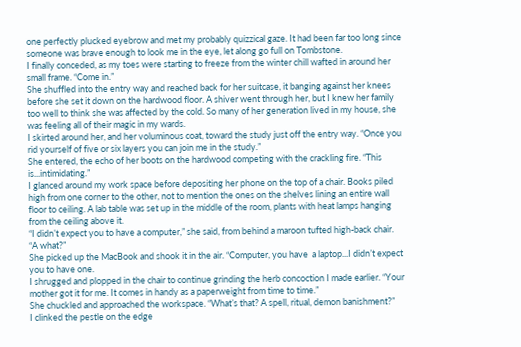one perfectly plucked eyebrow and met my probably quizzical gaze. It had been far too long since someone was brave enough to look me in the eye, let along go full on Tombstone.
I finally conceded, as my toes were starting to freeze from the winter chill wafted in around her small frame. “Come in.”
She shuffled into the entry way and reached back for her suitcase, it banging against her knees before she set it down on the hardwood floor. A shiver went through her, but I knew her family too well to think she was affected by the cold. So many of her generation lived in my house, she was feeling all of their magic in my wards.
I skirted around her, and her voluminous coat, toward the study just off the entry way. “Once you rid yourself of five or six layers you can join me in the study.”
She entered, the echo of her boots on the hardwood competing with the crackling fire. “This is...intimidating.”
I glanced around my work space before depositing her phone on the top of a chair. Books piled high from one corner to the other, not to mention the ones on the shelves lining an entire wall floor to ceiling. A lab table was set up in the middle of the room, plants with heat lamps hanging from the ceiling above it.
“I didn’t expect you to have a computer,” she said, from behind a maroon tufted high-back chair.
“A what?”
She picked up the MacBook and shook it in the air. “Computer, you have  a laptop...I didn’t expect you to have one.
I shrugged and plopped in the chair to continue grinding the herb concoction I made earlier. “Your mother got it for me. It comes in handy as a paperweight from time to time.”
She chuckled and approached the workspace. “What’s that? A spell, ritual, demon banishment?”
I clinked the pestle on the edge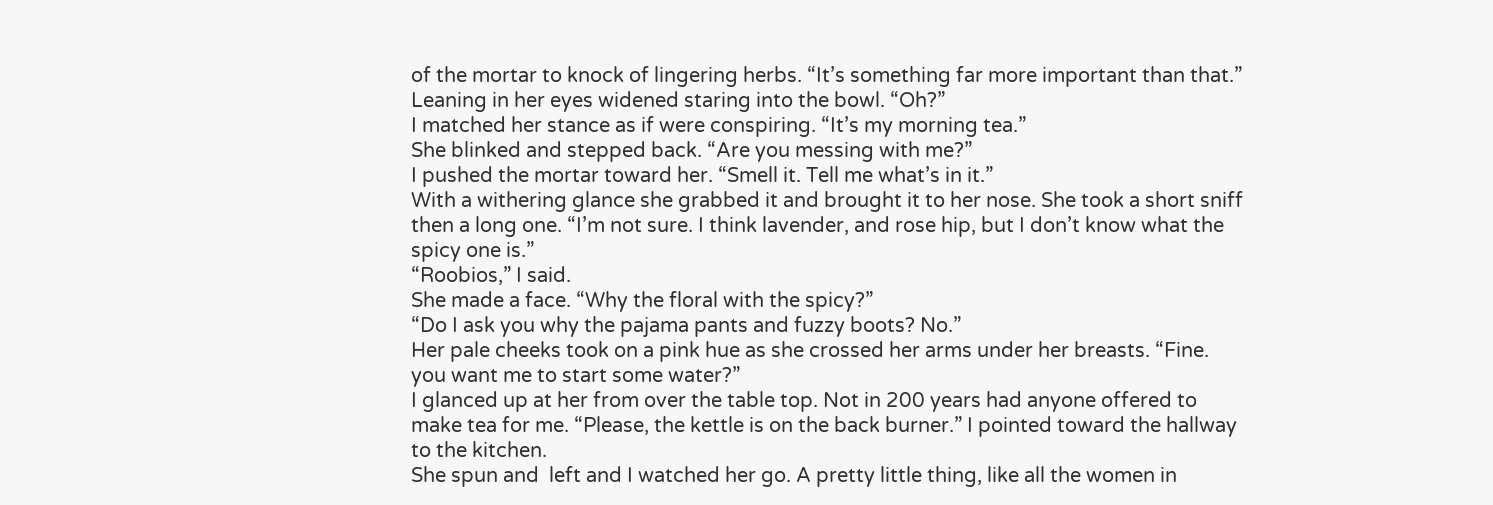of the mortar to knock of lingering herbs. “It’s something far more important than that.”
Leaning in her eyes widened staring into the bowl. “Oh?”
I matched her stance as if were conspiring. “It’s my morning tea.”
She blinked and stepped back. “Are you messing with me?”
I pushed the mortar toward her. “Smell it. Tell me what’s in it.”
With a withering glance she grabbed it and brought it to her nose. She took a short sniff then a long one. “I’m not sure. I think lavender, and rose hip, but I don’t know what the spicy one is.”
“Roobios,” I said.
She made a face. “Why the floral with the spicy?”
“Do I ask you why the pajama pants and fuzzy boots? No.”
Her pale cheeks took on a pink hue as she crossed her arms under her breasts. “Fine. you want me to start some water?”
I glanced up at her from over the table top. Not in 200 years had anyone offered to make tea for me. “Please, the kettle is on the back burner.” I pointed toward the hallway to the kitchen.
She spun and  left and I watched her go. A pretty little thing, like all the women in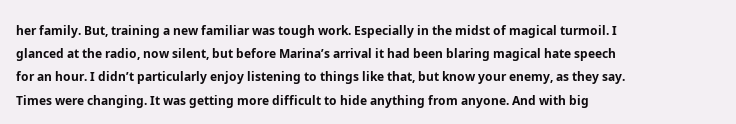her family. But, training a new familiar was tough work. Especially in the midst of magical turmoil. I glanced at the radio, now silent, but before Marina’s arrival it had been blaring magical hate speech for an hour. I didn’t particularly enjoy listening to things like that, but know your enemy, as they say.
Times were changing. It was getting more difficult to hide anything from anyone. And with big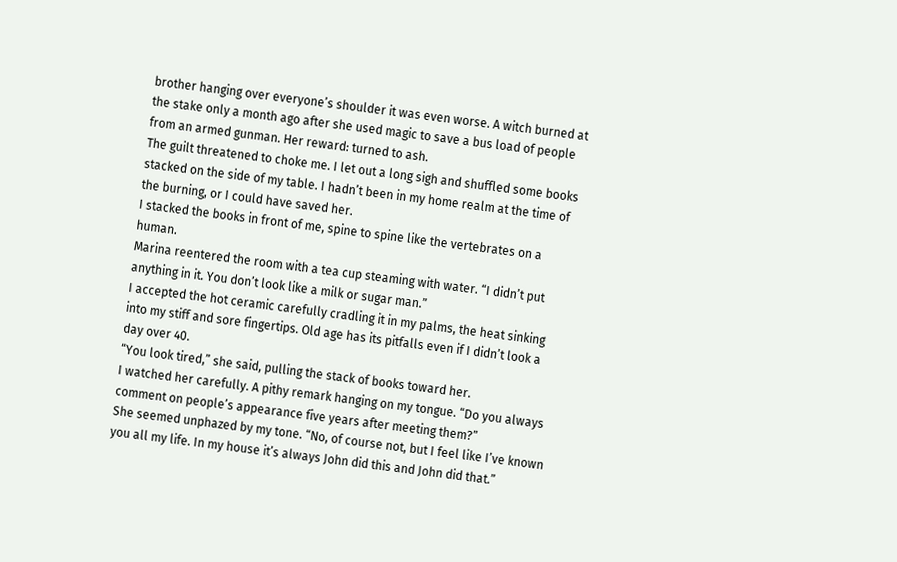brother hanging over everyone’s shoulder it was even worse. A witch burned at the stake only a month ago after she used magic to save a bus load of people from an armed gunman. Her reward: turned to ash.
The guilt threatened to choke me. I let out a long sigh and shuffled some books stacked on the side of my table. I hadn’t been in my home realm at the time of the burning, or I could have saved her.
I stacked the books in front of me, spine to spine like the vertebrates on a human.
Marina reentered the room with a tea cup steaming with water. “I didn’t put anything in it. You don’t look like a milk or sugar man.”
I accepted the hot ceramic carefully cradling it in my palms, the heat sinking into my stiff and sore fingertips. Old age has its pitfalls even if I didn’t look a day over 40.
“You look tired,” she said, pulling the stack of books toward her.
I watched her carefully. A pithy remark hanging on my tongue. “Do you always comment on people’s appearance five years after meeting them?”
She seemed unphazed by my tone. “No, of course not, but I feel like I’ve known you all my life. In my house it’s always John did this and John did that.”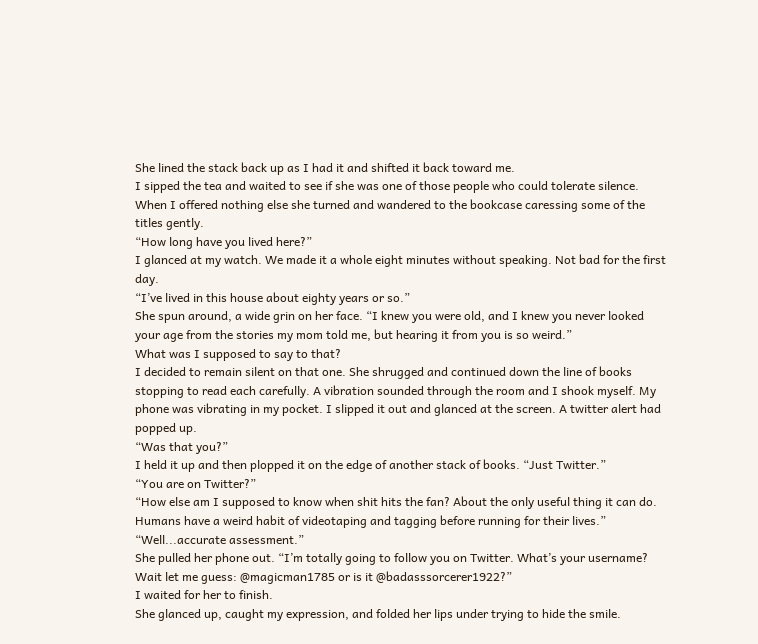She lined the stack back up as I had it and shifted it back toward me.
I sipped the tea and waited to see if she was one of those people who could tolerate silence. When I offered nothing else she turned and wandered to the bookcase caressing some of the titles gently.
“How long have you lived here?”
I glanced at my watch. We made it a whole eight minutes without speaking. Not bad for the first day.
“I’ve lived in this house about eighty years or so.”
She spun around, a wide grin on her face. “I knew you were old, and I knew you never looked your age from the stories my mom told me, but hearing it from you is so weird.”
What was I supposed to say to that?
I decided to remain silent on that one. She shrugged and continued down the line of books stopping to read each carefully. A vibration sounded through the room and I shook myself. My phone was vibrating in my pocket. I slipped it out and glanced at the screen. A twitter alert had popped up.
“Was that you?”
I held it up and then plopped it on the edge of another stack of books. “Just Twitter.”
“You are on Twitter?”
“How else am I supposed to know when shit hits the fan? About the only useful thing it can do. Humans have a weird habit of videotaping and tagging before running for their lives.”
“Well...accurate assessment.”
She pulled her phone out. “I’m totally going to follow you on Twitter. What’s your username? Wait let me guess: @magicman1785 or is it @badasssorcerer1922?”
I waited for her to finish.
She glanced up, caught my expression, and folded her lips under trying to hide the smile.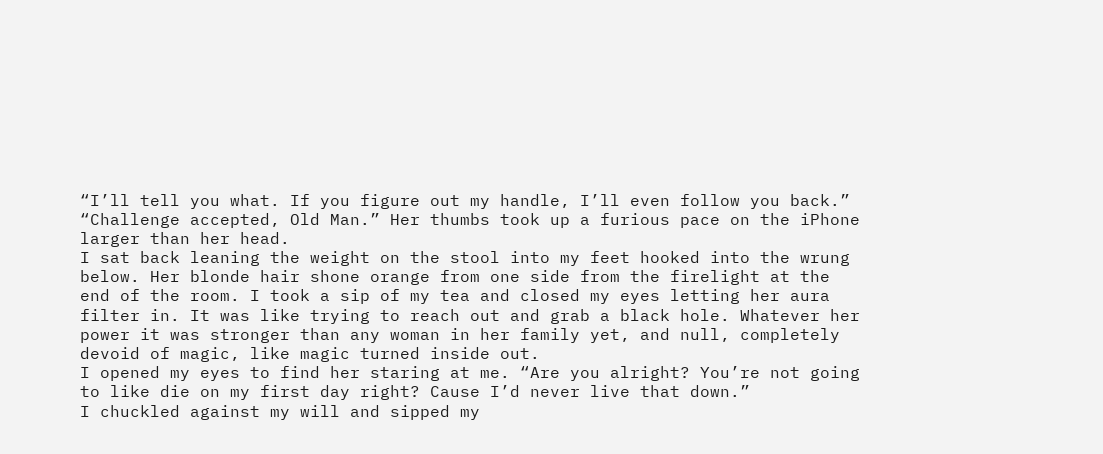“I’ll tell you what. If you figure out my handle, I’ll even follow you back.”
“Challenge accepted, Old Man.” Her thumbs took up a furious pace on the iPhone larger than her head.
I sat back leaning the weight on the stool into my feet hooked into the wrung below. Her blonde hair shone orange from one side from the firelight at the end of the room. I took a sip of my tea and closed my eyes letting her aura filter in. It was like trying to reach out and grab a black hole. Whatever her power it was stronger than any woman in her family yet, and null, completely devoid of magic, like magic turned inside out.
I opened my eyes to find her staring at me. “Are you alright? You’re not going to like die on my first day right? Cause I’d never live that down.”
I chuckled against my will and sipped my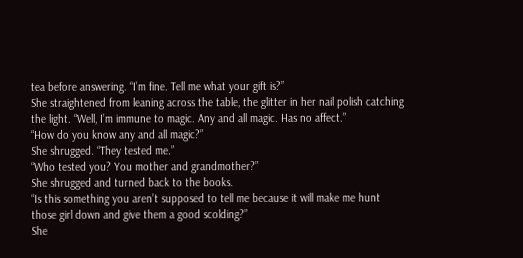tea before answering. “I’m fine. Tell me what your gift is?”
She straightened from leaning across the table, the glitter in her nail polish catching the light. “Well, I’m immune to magic. Any and all magic. Has no affect.”
“How do you know any and all magic?”
She shrugged. “They tested me.”
“Who tested you? You mother and grandmother?”
She shrugged and turned back to the books.
“Is this something you aren’t supposed to tell me because it will make me hunt those girl down and give them a good scolding?”
She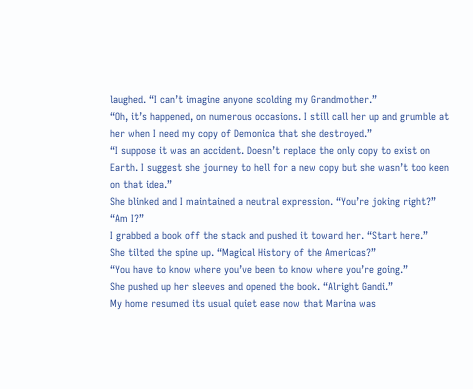laughed. “I can’t imagine anyone scolding my Grandmother.”
“Oh, it’s happened, on numerous occasions. I still call her up and grumble at her when I need my copy of Demonica that she destroyed.”
“I suppose it was an accident. Doesn’t replace the only copy to exist on Earth. I suggest she journey to hell for a new copy but she wasn’t too keen on that idea.”
She blinked and I maintained a neutral expression. “You’re joking right?”
“Am I?”
I grabbed a book off the stack and pushed it toward her. “Start here.”
She tilted the spine up. “Magical History of the Americas?”
“You have to know where you’ve been to know where you’re going.”
She pushed up her sleeves and opened the book. “Alright Gandi.”
My home resumed its usual quiet ease now that Marina was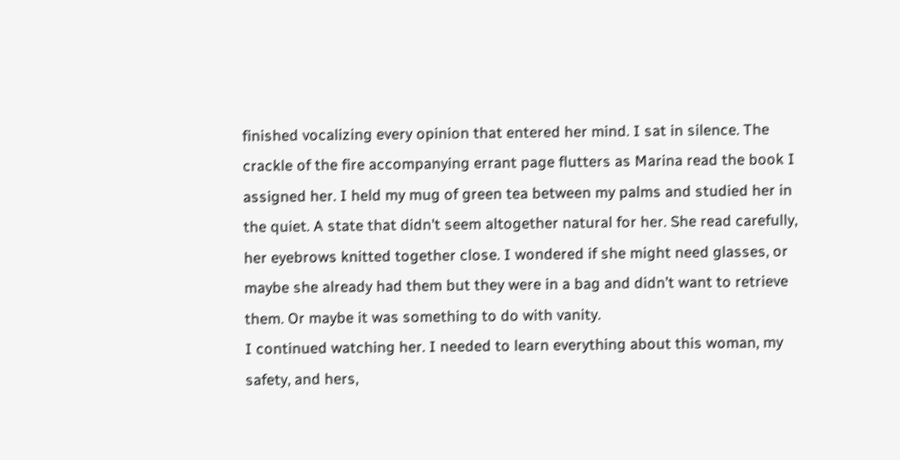finished vocalizing every opinion that entered her mind. I sat in silence. The crackle of the fire accompanying errant page flutters as Marina read the book I assigned her. I held my mug of green tea between my palms and studied her in the quiet. A state that didn't seem altogether natural for her. She read carefully, her eyebrows knitted together close. I wondered if she might need glasses, or maybe she already had them but they were in a bag and didn’t want to retrieve them. Or maybe it was something to do with vanity.
I continued watching her. I needed to learn everything about this woman, my safety, and hers,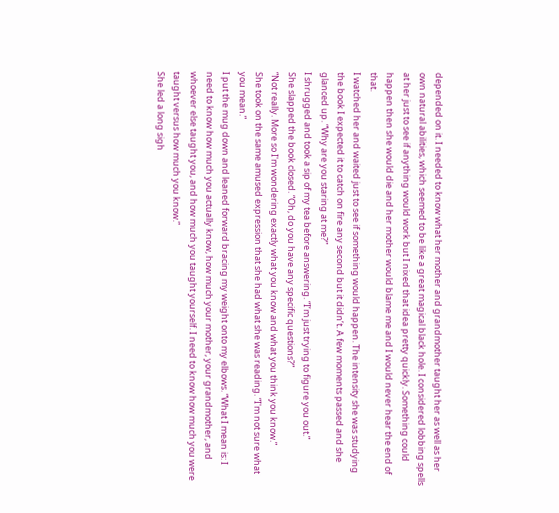depended on it. I needed to know what her mother and grandmother taught her as well as her own natural abilities, which seemed to be like a great magical black hole. I considered lobbing spells at her just to see if anything would work but I nixed that idea pretty quickly. Something could happen then she would die and her mother would blame me and I would never hear the end of that.
I watched her and waited just to see if something would happen. The intensity she was studying the book I expected it to catch on fire any second but it didn’t. A few moments passed and she glanced up. “Why are you staring at me?”
I shrugged and took a sip of my tea before answering. “I’m just trying to figure you out.”
She slapped the book closed. “Oh, do you have any specific questions?”
“Not really. More so I'm wondering exactly what you know and what you think you know.”
She took on the same amused expression that she had what she was reading. “I'm not sure what you mean.”
I put the mug down and leaned forward bracing my weight onto my elbows. “What I mean is: I need to know how much you actually know, how much your mother, your grandmother, and whoever else taught you, and how much you taught yourself. I need to know how much you were taught versus how much you know.”
She led a long sigh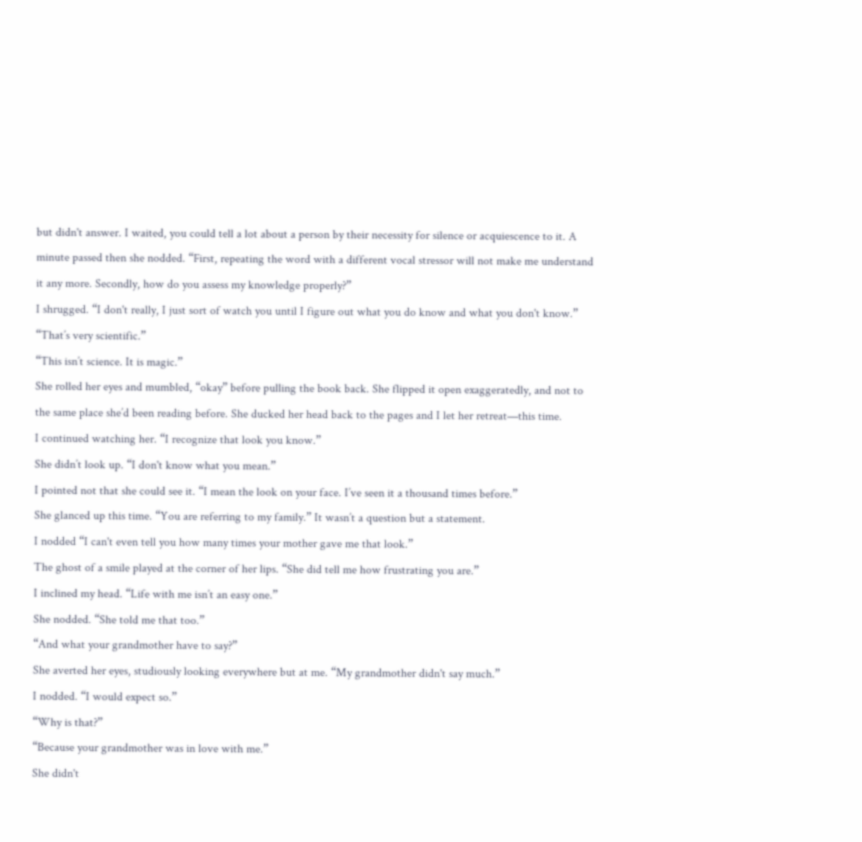but didn't answer. I waited, you could tell a lot about a person by their necessity for silence or acquiescence to it. A minute passed then she nodded. “First, repeating the word with a different vocal stressor will not make me understand it any more. Secondly, how do you assess my knowledge properly?”
I shrugged. “I don't really, I just sort of watch you until I figure out what you do know and what you don't know.”
“That’s very scientific.”
“This isn’t science. It is magic.”
She rolled her eyes and mumbled, “okay” before pulling the book back. She flipped it open exaggeratedly, and not to the same place she’d been reading before. She ducked her head back to the pages and I let her retreat—this time.
I continued watching her. “I recognize that look you know.”
She didn’t look up. “I don't know what you mean.”
I pointed not that she could see it. “I mean the look on your face. I’ve seen it a thousand times before.”
She glanced up this time. “You are referring to my family.” It wasn’t a question but a statement.
I nodded “I can't even tell you how many times your mother gave me that look.”
The ghost of a smile played at the corner of her lips. “She did tell me how frustrating you are.”
I inclined my head. “Life with me isn’t an easy one.”
She nodded. “She told me that too.”
“And what your grandmother have to say?”
She averted her eyes, studiously looking everywhere but at me. “My grandmother didn't say much.”
I nodded. “I would expect so.”
“Why is that?”
“Because your grandmother was in love with me.”
She didn't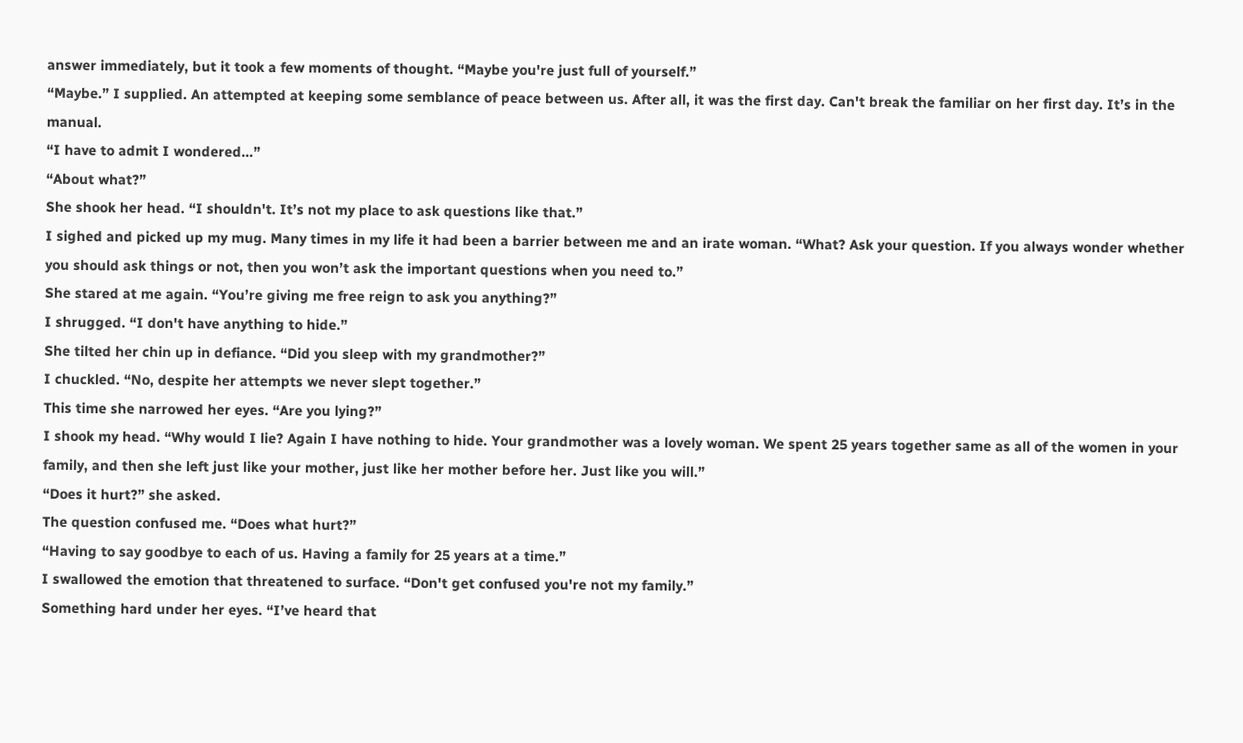answer immediately, but it took a few moments of thought. “Maybe you're just full of yourself.”
“Maybe.” I supplied. An attempted at keeping some semblance of peace between us. After all, it was the first day. Can't break the familiar on her first day. It’s in the manual.
“I have to admit I wondered…”
“About what?”
She shook her head. “I shouldn't. It’s not my place to ask questions like that.”
I sighed and picked up my mug. Many times in my life it had been a barrier between me and an irate woman. “What? Ask your question. If you always wonder whether you should ask things or not, then you won’t ask the important questions when you need to.”
She stared at me again. “You’re giving me free reign to ask you anything?”
I shrugged. “I don't have anything to hide.”
She tilted her chin up in defiance. “Did you sleep with my grandmother?”
I chuckled. “No, despite her attempts we never slept together.”
This time she narrowed her eyes. “Are you lying?”
I shook my head. “Why would I lie? Again I have nothing to hide. Your grandmother was a lovely woman. We spent 25 years together same as all of the women in your family, and then she left just like your mother, just like her mother before her. Just like you will.”
“Does it hurt?” she asked.
The question confused me. “Does what hurt?”
“Having to say goodbye to each of us. Having a family for 25 years at a time.”
I swallowed the emotion that threatened to surface. “Don't get confused you're not my family.”
Something hard under her eyes. “I’ve heard that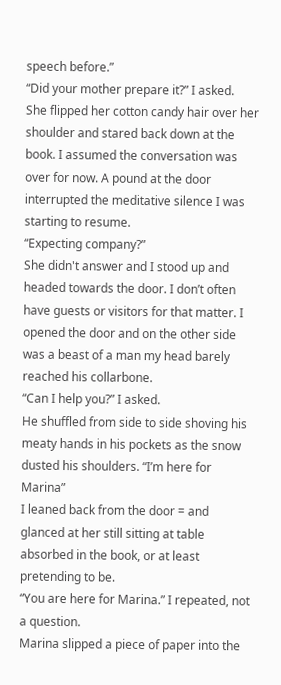speech before.”
“Did your mother prepare it?” I asked.
She flipped her cotton candy hair over her shoulder and stared back down at the book. I assumed the conversation was over for now. A pound at the door interrupted the meditative silence I was starting to resume.
“Expecting company?”
She didn't answer and I stood up and headed towards the door. I don’t often have guests or visitors for that matter. I opened the door and on the other side was a beast of a man my head barely reached his collarbone.
“Can I help you?” I asked.
He shuffled from side to side shoving his meaty hands in his pockets as the snow dusted his shoulders. “I’m here for Marina”
I leaned back from the door = and glanced at her still sitting at table absorbed in the book, or at least pretending to be.
“You are here for Marina.” I repeated, not a question.
Marina slipped a piece of paper into the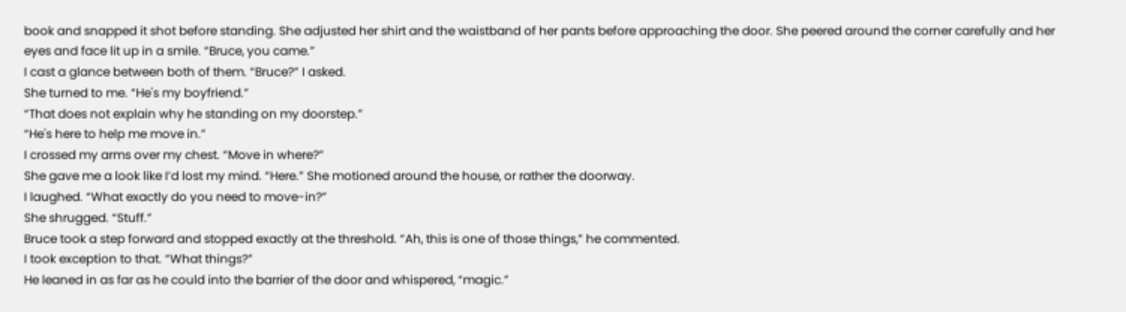book and snapped it shot before standing. She adjusted her shirt and the waistband of her pants before approaching the door. She peered around the corner carefully and her eyes and face lit up in a smile. “Bruce, you came.”
I cast a glance between both of them. “Bruce?” I asked.
She turned to me. “He's my boyfriend.”
“That does not explain why he standing on my doorstep.”
“He's here to help me move in.”
I crossed my arms over my chest. “Move in where?”
She gave me a look like I’d lost my mind. “Here.” She motioned around the house, or rather the doorway.
I laughed. “What exactly do you need to move-in?”
She shrugged. “Stuff.”
Bruce took a step forward and stopped exactly at the threshold. “Ah, this is one of those things,” he commented.
I took exception to that. “What things?”
He leaned in as far as he could into the barrier of the door and whispered, “magic.”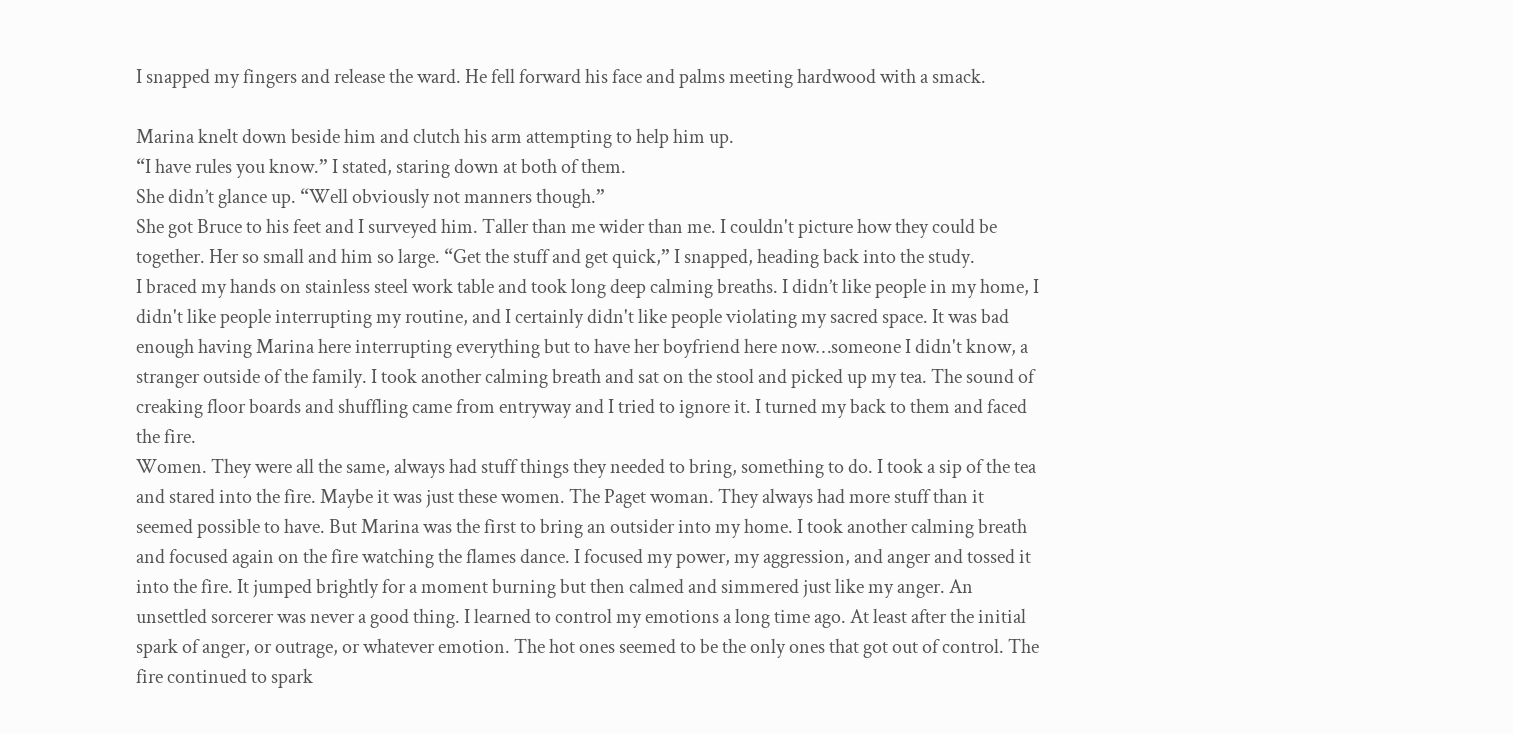I snapped my fingers and release the ward. He fell forward his face and palms meeting hardwood with a smack.

Marina knelt down beside him and clutch his arm attempting to help him up.
“I have rules you know.” I stated, staring down at both of them.
She didn’t glance up. “Well obviously not manners though.”
She got Bruce to his feet and I surveyed him. Taller than me wider than me. I couldn't picture how they could be together. Her so small and him so large. “Get the stuff and get quick,” I snapped, heading back into the study.
I braced my hands on stainless steel work table and took long deep calming breaths. I didn’t like people in my home, I didn't like people interrupting my routine, and I certainly didn't like people violating my sacred space. It was bad enough having Marina here interrupting everything but to have her boyfriend here now…someone I didn't know, a stranger outside of the family. I took another calming breath and sat on the stool and picked up my tea. The sound of creaking floor boards and shuffling came from entryway and I tried to ignore it. I turned my back to them and faced the fire.
Women. They were all the same, always had stuff things they needed to bring, something to do. I took a sip of the tea and stared into the fire. Maybe it was just these women. The Paget woman. They always had more stuff than it seemed possible to have. But Marina was the first to bring an outsider into my home. I took another calming breath and focused again on the fire watching the flames dance. I focused my power, my aggression, and anger and tossed it into the fire. It jumped brightly for a moment burning but then calmed and simmered just like my anger. An unsettled sorcerer was never a good thing. I learned to control my emotions a long time ago. At least after the initial spark of anger, or outrage, or whatever emotion. The hot ones seemed to be the only ones that got out of control. The fire continued to spark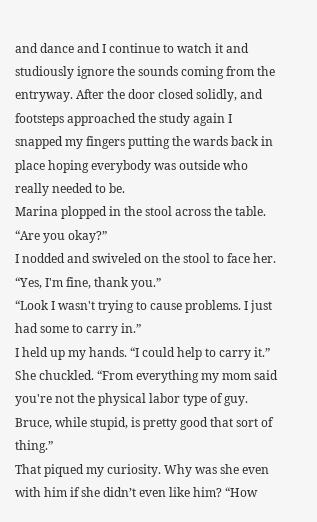and dance and I continue to watch it and studiously ignore the sounds coming from the entryway. After the door closed solidly, and footsteps approached the study again I snapped my fingers putting the wards back in place hoping everybody was outside who really needed to be.
Marina plopped in the stool across the table. “Are you okay?”
I nodded and swiveled on the stool to face her. “Yes, I'm fine, thank you.”
“Look I wasn't trying to cause problems. I just had some to carry in.”
I held up my hands. “I could help to carry it.”
She chuckled. “From everything my mom said you're not the physical labor type of guy. Bruce, while stupid, is pretty good that sort of thing.”
That piqued my curiosity. Why was she even with him if she didn’t even like him? “How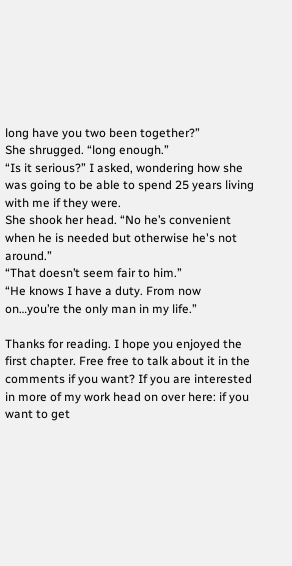long have you two been together?”
She shrugged. “long enough.”
“Is it serious?” I asked, wondering how she was going to be able to spend 25 years living with me if they were.
She shook her head. “No he’s convenient when he is needed but otherwise he's not around.”
“That doesn’t seem fair to him.”
“He knows I have a duty. From now on…you’re the only man in my life.”

Thanks for reading. I hope you enjoyed the first chapter. Free free to talk about it in the comments if you want? If you are interested in more of my work head on over here: if you want to get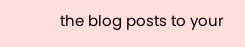the blog posts to your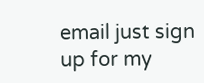email just sign up for my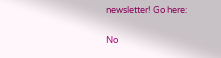newsletter! Go here:

No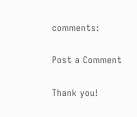comments:

Post a Comment

Thank you!